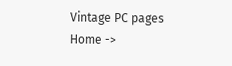Vintage PC pages
Home ->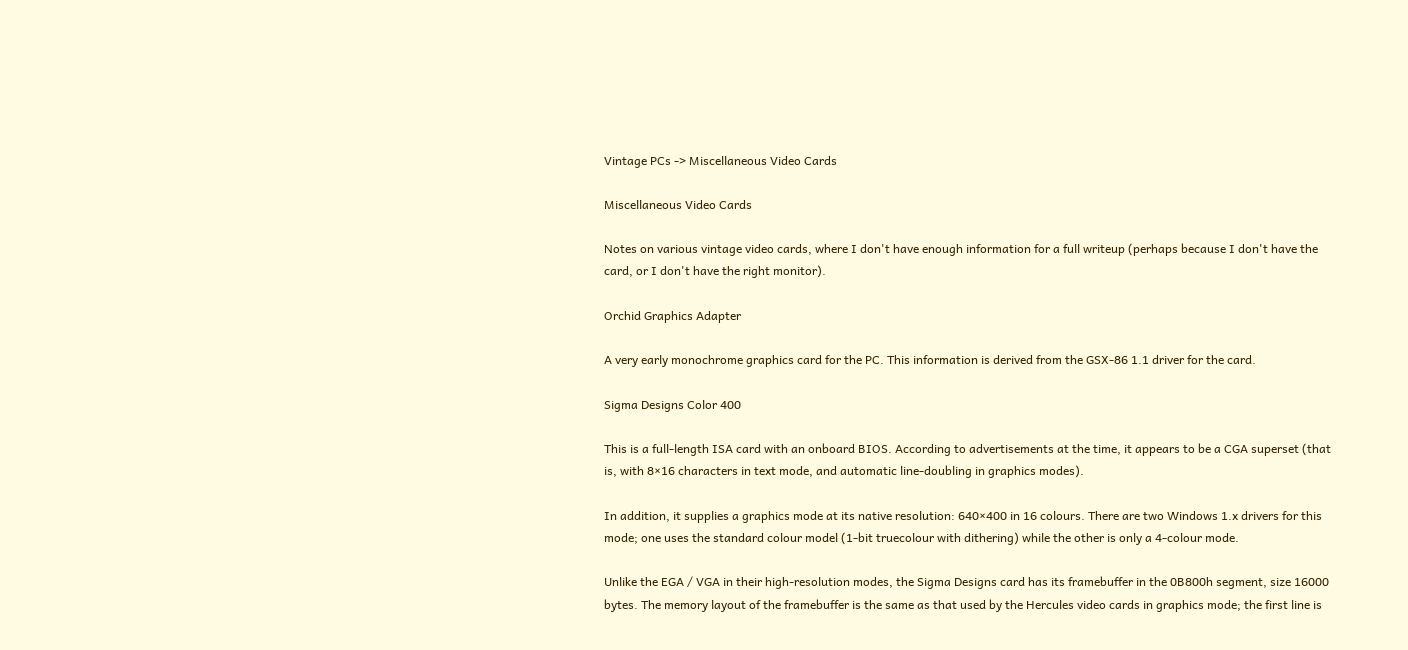Vintage PCs -> Miscellaneous Video Cards

Miscellaneous Video Cards

Notes on various vintage video cards, where I don't have enough information for a full writeup (perhaps because I don't have the card, or I don't have the right monitor).

Orchid Graphics Adapter

A very early monochrome graphics card for the PC. This information is derived from the GSX-86 1.1 driver for the card.

Sigma Designs Color 400

This is a full-length ISA card with an onboard BIOS. According to advertisements at the time, it appears to be a CGA superset (that is, with 8×16 characters in text mode, and automatic line-doubling in graphics modes).

In addition, it supplies a graphics mode at its native resolution: 640×400 in 16 colours. There are two Windows 1.x drivers for this mode; one uses the standard colour model (1-bit truecolour with dithering) while the other is only a 4-colour mode.

Unlike the EGA / VGA in their high-resolution modes, the Sigma Designs card has its framebuffer in the 0B800h segment, size 16000 bytes. The memory layout of the framebuffer is the same as that used by the Hercules video cards in graphics mode; the first line is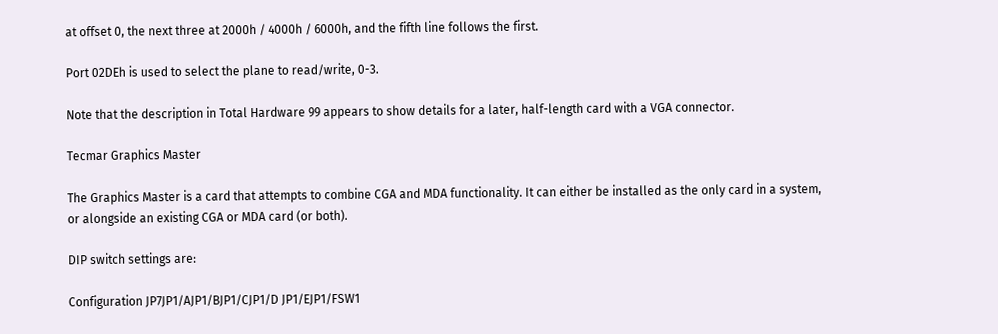at offset 0, the next three at 2000h / 4000h / 6000h, and the fifth line follows the first.

Port 02DEh is used to select the plane to read/write, 0-3.

Note that the description in Total Hardware 99 appears to show details for a later, half-length card with a VGA connector.

Tecmar Graphics Master

The Graphics Master is a card that attempts to combine CGA and MDA functionality. It can either be installed as the only card in a system, or alongside an existing CGA or MDA card (or both).

DIP switch settings are:

Configuration JP7JP1/AJP1/BJP1/CJP1/D JP1/EJP1/FSW1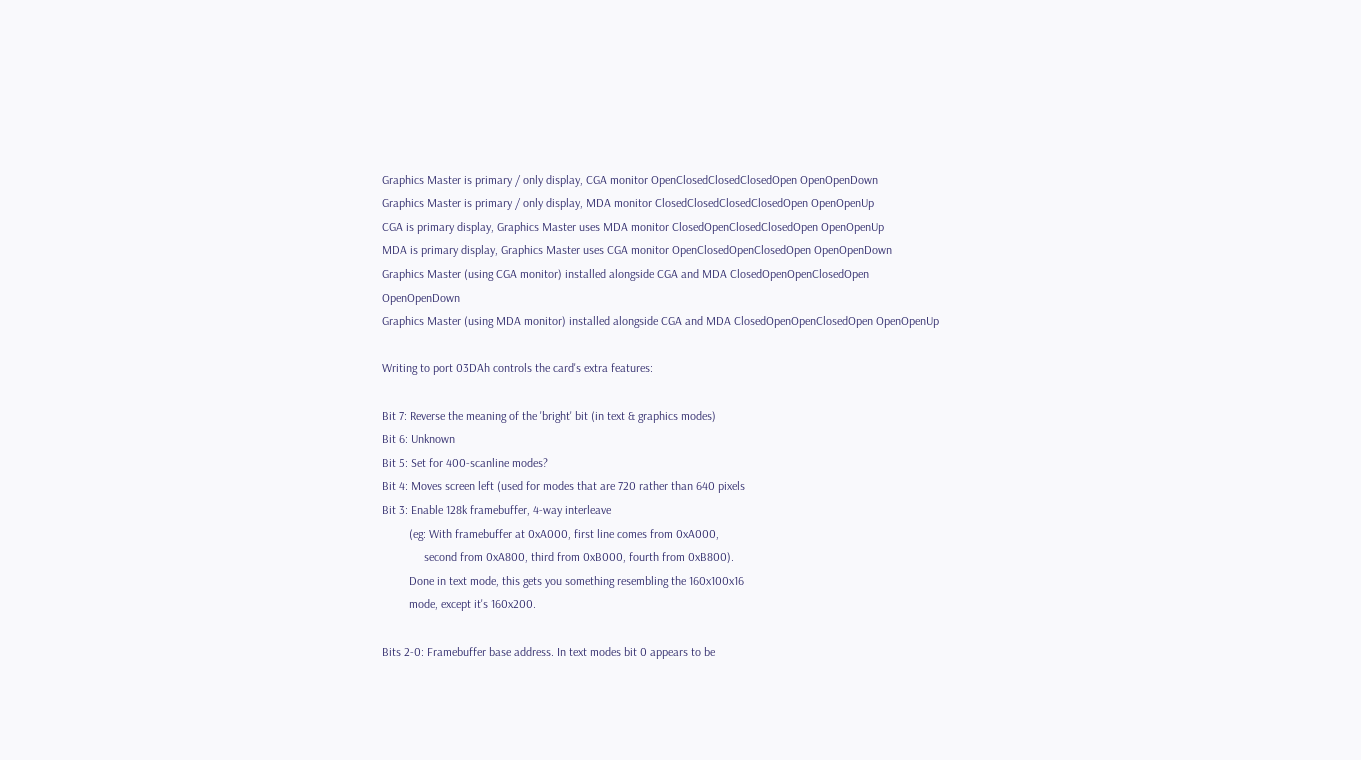Graphics Master is primary / only display, CGA monitor OpenClosedClosedClosedOpen OpenOpenDown
Graphics Master is primary / only display, MDA monitor ClosedClosedClosedClosedOpen OpenOpenUp
CGA is primary display, Graphics Master uses MDA monitor ClosedOpenClosedClosedOpen OpenOpenUp
MDA is primary display, Graphics Master uses CGA monitor OpenClosedOpenClosedOpen OpenOpenDown
Graphics Master (using CGA monitor) installed alongside CGA and MDA ClosedOpenOpenClosedOpen OpenOpenDown
Graphics Master (using MDA monitor) installed alongside CGA and MDA ClosedOpenOpenClosedOpen OpenOpenUp

Writing to port 03DAh controls the card's extra features:

Bit 7: Reverse the meaning of the 'bright' bit (in text & graphics modes)
Bit 6: Unknown
Bit 5: Set for 400-scanline modes?
Bit 4: Moves screen left (used for modes that are 720 rather than 640 pixels
Bit 3: Enable 128k framebuffer, 4-way interleave
         (eg: With framebuffer at 0xA000, first line comes from 0xA000,
              second from 0xA800, third from 0xB000, fourth from 0xB800).
         Done in text mode, this gets you something resembling the 160x100x16
         mode, except it's 160x200.

Bits 2-0: Framebuffer base address. In text modes bit 0 appears to be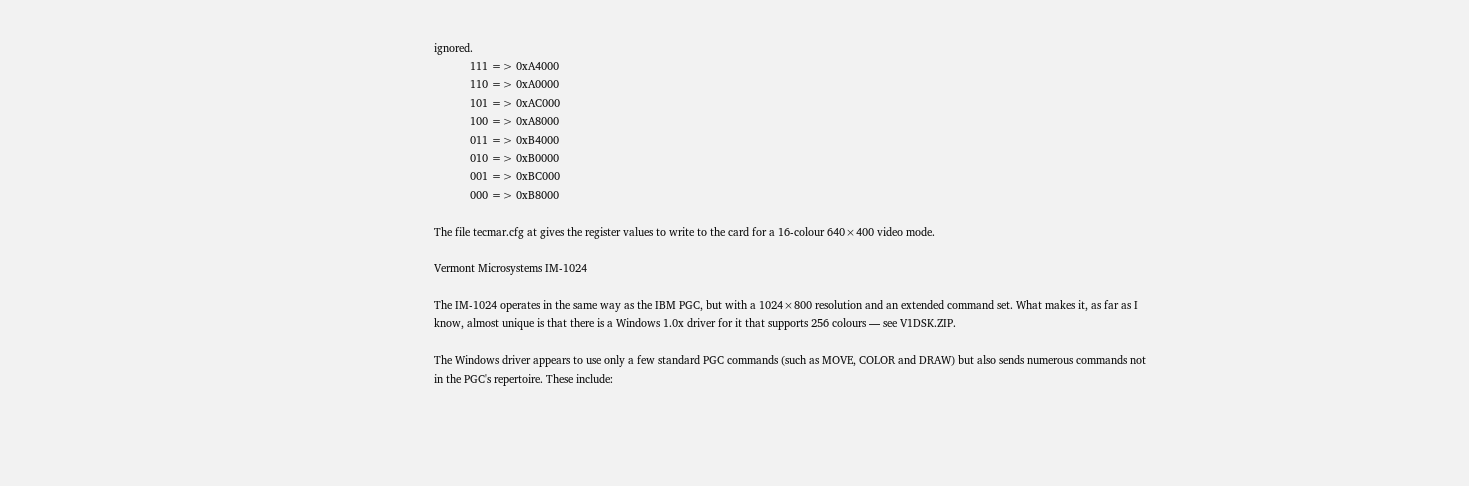ignored.
            111 => 0xA4000
            110 => 0xA0000
            101 => 0xAC000
            100 => 0xA8000
            011 => 0xB4000
            010 => 0xB0000
            001 => 0xBC000
            000 => 0xB8000

The file tecmar.cfg at gives the register values to write to the card for a 16-colour 640×400 video mode.

Vermont Microsystems IM-1024

The IM-1024 operates in the same way as the IBM PGC, but with a 1024×800 resolution and an extended command set. What makes it, as far as I know, almost unique is that there is a Windows 1.0x driver for it that supports 256 colours — see V1DSK.ZIP.

The Windows driver appears to use only a few standard PGC commands (such as MOVE, COLOR and DRAW) but also sends numerous commands not in the PGC's repertoire. These include: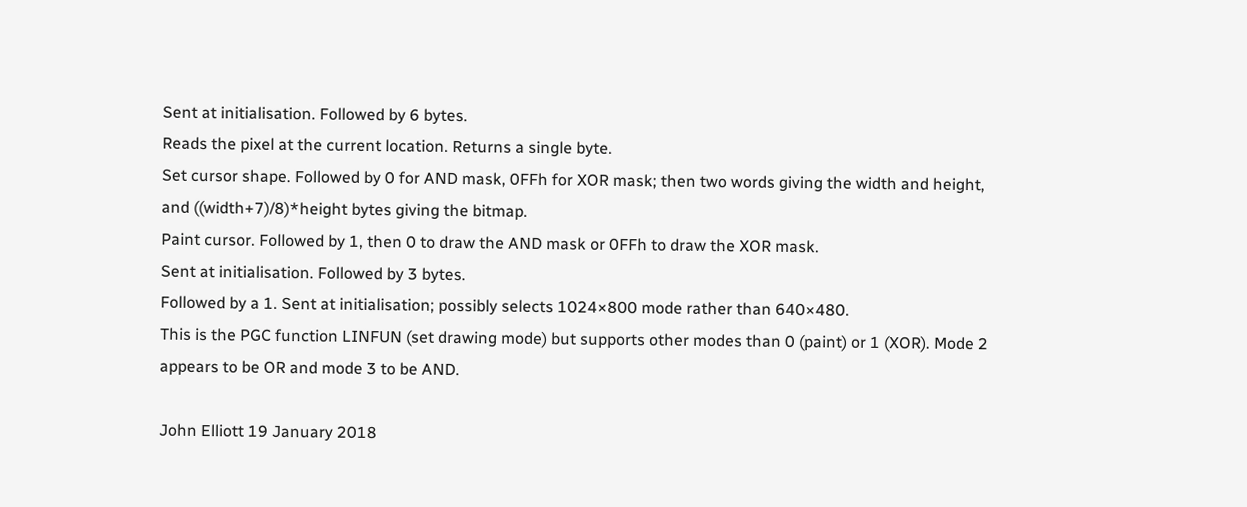Sent at initialisation. Followed by 6 bytes.
Reads the pixel at the current location. Returns a single byte.
Set cursor shape. Followed by 0 for AND mask, 0FFh for XOR mask; then two words giving the width and height, and ((width+7)/8)*height bytes giving the bitmap.
Paint cursor. Followed by 1, then 0 to draw the AND mask or 0FFh to draw the XOR mask.
Sent at initialisation. Followed by 3 bytes.
Followed by a 1. Sent at initialisation; possibly selects 1024×800 mode rather than 640×480.
This is the PGC function LINFUN (set drawing mode) but supports other modes than 0 (paint) or 1 (XOR). Mode 2 appears to be OR and mode 3 to be AND.

John Elliott 19 January 2018